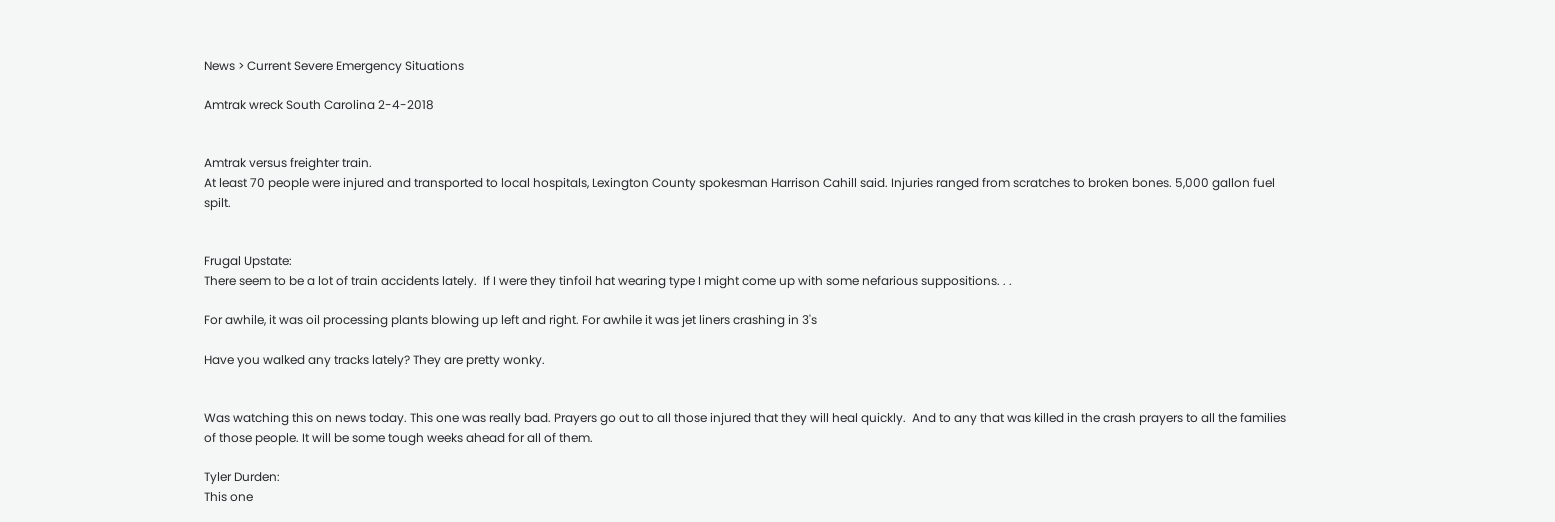News > Current Severe Emergency Situations

Amtrak wreck South Carolina 2-4-2018


Amtrak versus freighter train.
At least 70 people were injured and transported to local hospitals, Lexington County spokesman Harrison Cahill said. Injuries ranged from scratches to broken bones. 5,000 gallon fuel spilt.


Frugal Upstate:
There seem to be a lot of train accidents lately.  If I were they tinfoil hat wearing type I might come up with some nefarious suppositions. . .

For awhile, it was oil processing plants blowing up left and right. For awhile it was jet liners crashing in 3's

Have you walked any tracks lately? They are pretty wonky.


Was watching this on news today. This one was really bad. Prayers go out to all those injured that they will heal quickly.  And to any that was killed in the crash prayers to all the families of those people. It will be some tough weeks ahead for all of them.

Tyler Durden:
This one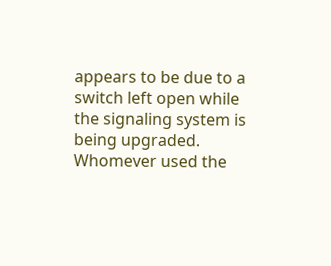appears to be due to a switch left open while the signaling system is being upgraded. Whomever used the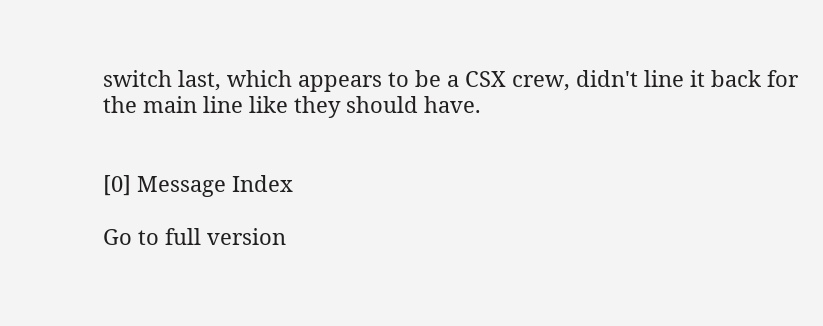switch last, which appears to be a CSX crew, didn't line it back for the main line like they should have.


[0] Message Index

Go to full version